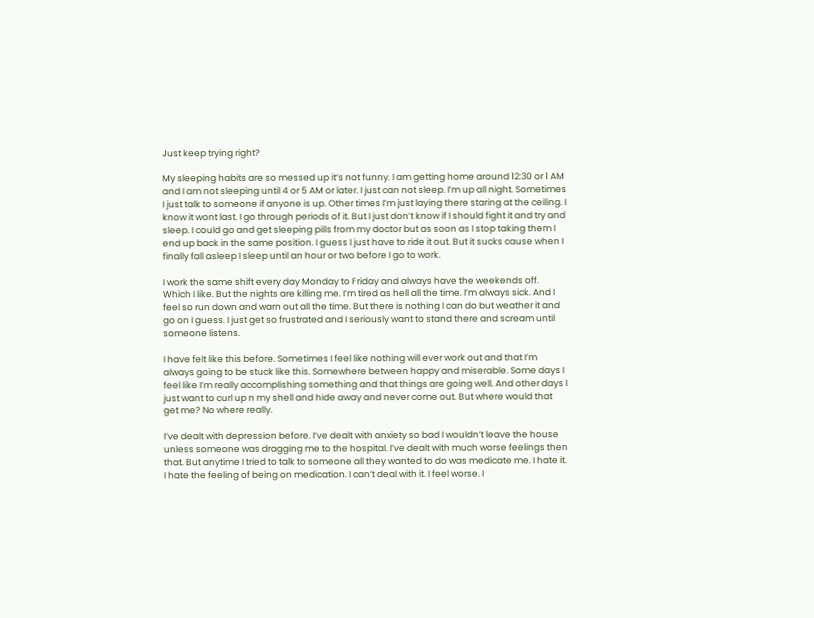Just keep trying right?

My sleeping habits are so messed up it’s not funny. I am getting home around 12:30 or 1 AM and I am not sleeping until 4 or 5 AM or later. I just can not sleep. I’m up all night. Sometimes I just talk to someone if anyone is up. Other times I’m just laying there staring at the ceiling. I know it wont last. I go through periods of it. But I just don’t know if I should fight it and try and sleep. I could go and get sleeping pills from my doctor but as soon as I stop taking them I end up back in the same position. I guess I just have to ride it out. But it sucks cause when I finally fall asleep I sleep until an hour or two before I go to work.

I work the same shift every day Monday to Friday and always have the weekends off. Which I like. But the nights are killing me. I’m tired as hell all the time. I’m always sick. And I feel so run down and warn out all the time. But there is nothing I can do but weather it and go on I guess. I just get so frustrated and I seriously want to stand there and scream until someone listens.

I have felt like this before. Sometimes I feel like nothing will ever work out and that I’m always going to be stuck like this. Somewhere between happy and miserable. Some days I feel like I’m really accomplishing something and that things are going well. And other days I just want to curl up n my shell and hide away and never come out. But where would that get me? No where really.

I’ve dealt with depression before. I’ve dealt with anxiety so bad I wouldn’t leave the house unless someone was dragging me to the hospital. I’ve dealt with much worse feelings then that. But anytime I tried to talk to someone all they wanted to do was medicate me. I hate it. I hate the feeling of being on medication. I can’t deal with it. I feel worse. I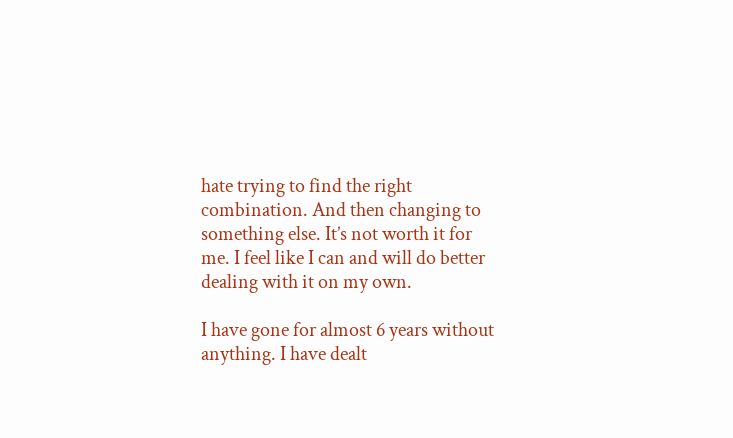hate trying to find the right combination. And then changing to something else. It’s not worth it for me. I feel like I can and will do better dealing with it on my own.

I have gone for almost 6 years without anything. I have dealt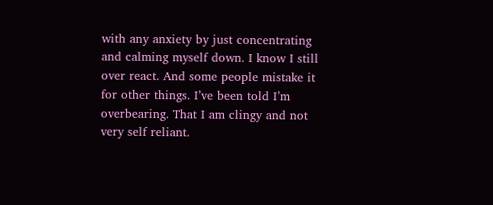with any anxiety by just concentrating and calming myself down. I know I still over react. And some people mistake it for other things. I’ve been told I’m overbearing. That I am clingy and not very self reliant.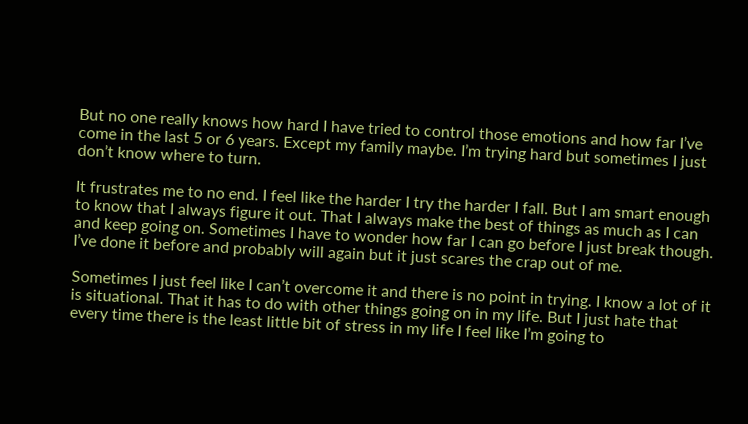But no one really knows how hard I have tried to control those emotions and how far I’ve come in the last 5 or 6 years. Except my family maybe. I’m trying hard but sometimes I just don’t know where to turn.

It frustrates me to no end. I feel like the harder I try the harder I fall. But I am smart enough to know that I always figure it out. That I always make the best of things as much as I can and keep going on. Sometimes I have to wonder how far I can go before I just break though. I’ve done it before and probably will again but it just scares the crap out of me.

Sometimes I just feel like I can’t overcome it and there is no point in trying. I know a lot of it is situational. That it has to do with other things going on in my life. But I just hate that every time there is the least little bit of stress in my life I feel like I’m going to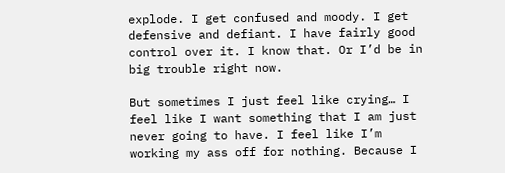explode. I get confused and moody. I get defensive and defiant. I have fairly good control over it. I know that. Or I’d be in big trouble right now.

But sometimes I just feel like crying… I feel like I want something that I am just never going to have. I feel like I’m working my ass off for nothing. Because I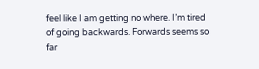feel like I am getting no where. I’m tired of going backwards. Forwards seems so far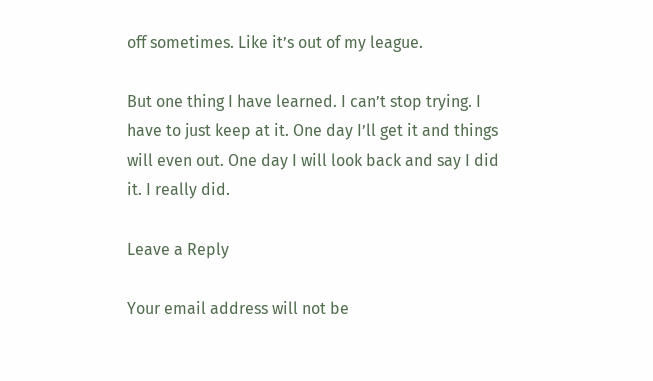off sometimes. Like it’s out of my league.

But one thing I have learned. I can’t stop trying. I have to just keep at it. One day I’ll get it and things will even out. One day I will look back and say I did it. I really did.

Leave a Reply

Your email address will not be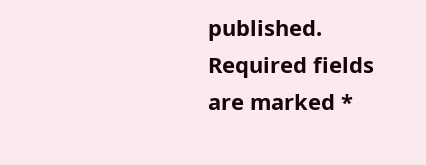published. Required fields are marked *